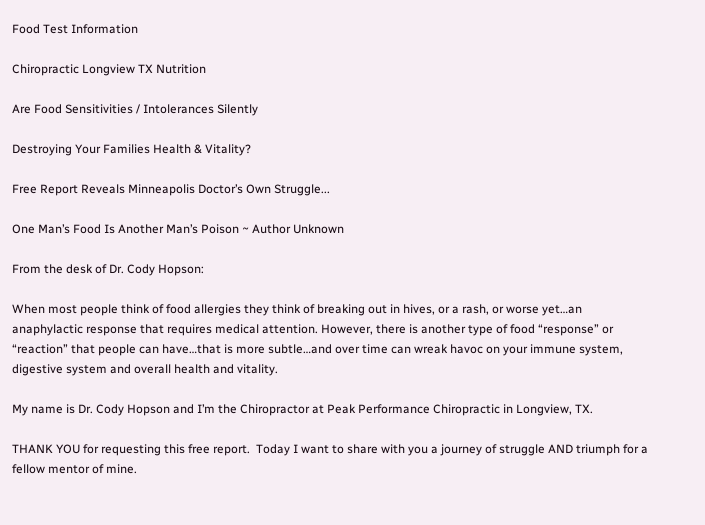Food Test Information

Chiropractic Longview TX Nutrition

Are Food Sensitivities / Intolerances Silently

Destroying Your Families Health & Vitality?

Free Report Reveals Minneapolis Doctor’s Own Struggle...

One Man’s Food Is Another Man’s Poison ~ Author Unknown

From the desk of Dr. Cody Hopson:

When most people think of food allergies they think of breaking out in hives, or a rash, or worse yet…an anaphylactic response that requires medical attention. However, there is another type of food “response” or “reaction” that people can have…that is more subtle…and over time can wreak havoc on your immune system, digestive system and overall health and vitality.

My name is Dr. Cody Hopson and I’m the Chiropractor at Peak Performance Chiropractic in Longview, TX.

THANK YOU for requesting this free report.  Today I want to share with you a journey of struggle AND triumph for a fellow mentor of mine.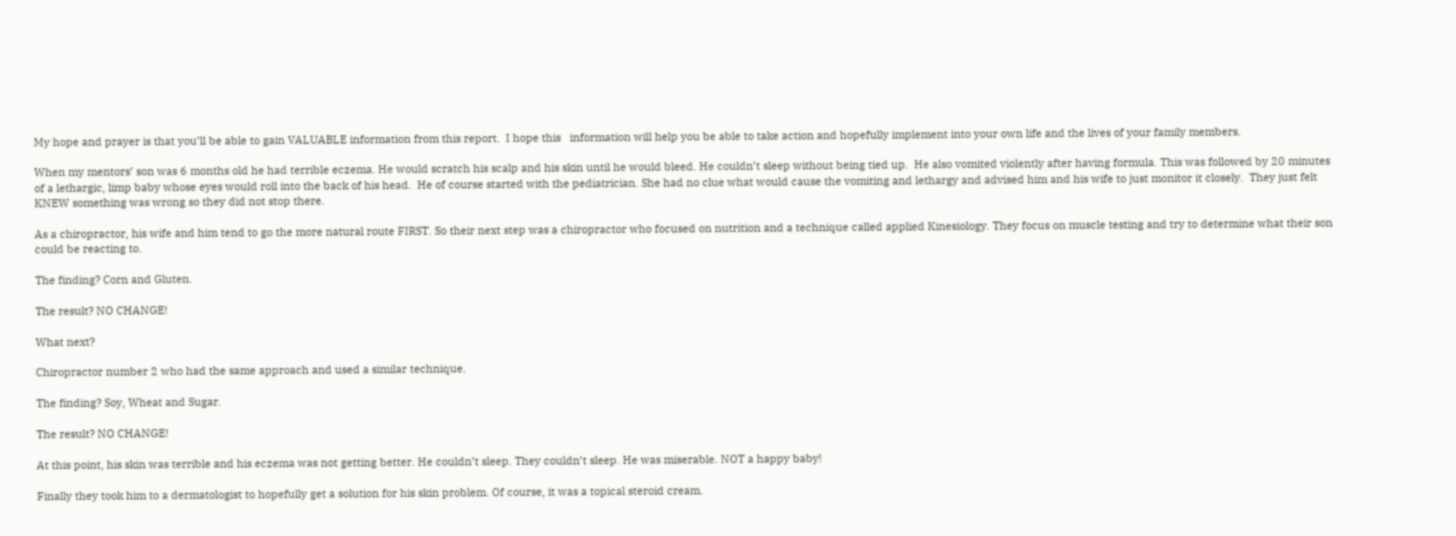My hope and prayer is that you’ll be able to gain VALUABLE information from this report.  I hope this   information will help you be able to take action and hopefully implement into your own life and the lives of your family members.

When my mentors’ son was 6 months old he had terrible eczema. He would scratch his scalp and his skin until he would bleed. He couldn’t sleep without being tied up.  He also vomited violently after having formula. This was followed by 20 minutes of a lethargic, limp baby whose eyes would roll into the back of his head.  He of course started with the pediatrician. She had no clue what would cause the vomiting and lethargy and advised him and his wife to just monitor it closely.  They just felt KNEW something was wrong so they did not stop there.

As a chiropractor, his wife and him tend to go the more natural route FIRST. So their next step was a chiropractor who focused on nutrition and a technique called applied Kinesiology. They focus on muscle testing and try to determine what their son could be reacting to.

The finding? Corn and Gluten.

The result? NO CHANGE!

What next?

Chiropractor number 2 who had the same approach and used a similar technique.

The finding? Soy, Wheat and Sugar.

The result? NO CHANGE!

At this point, his skin was terrible and his eczema was not getting better. He couldn’t sleep. They couldn’t sleep. He was miserable. NOT a happy baby!

Finally they took him to a dermatologist to hopefully get a solution for his skin problem. Of course, it was a topical steroid cream.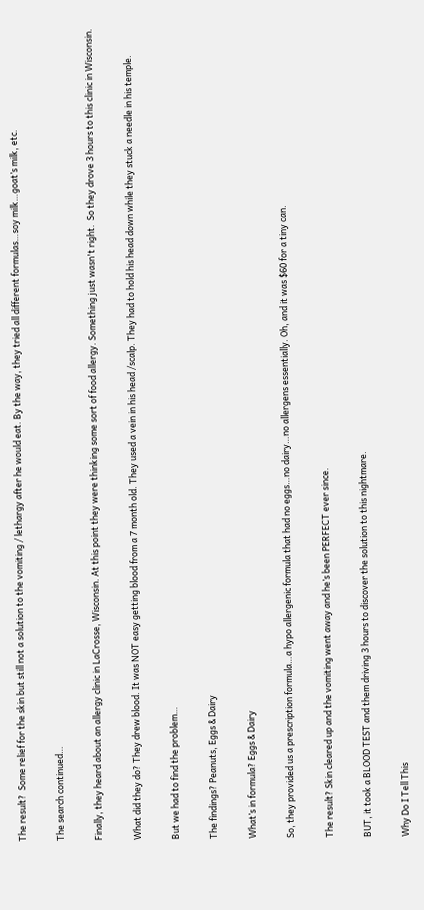The result?  Some relief for the skin but still not a solution to the vomiting / lethargy after he would eat. By the way, they tried all different formulas…soy milk…goat’s milk, etc.

The search continued…

Finally, they heard about an allergy clinic in LaCrosse, Wisconsin. At this point they were thinking some sort of food allergy. Something just wasn't right.  So they drove 3 hours to this clinic in Wisconsin.

What did they do? They drew blood. It was NOT easy getting blood from a 7 month old. They used a vein in his head /scalp. They had to hold his head down while they stuck a needle in his temple.

But we had to find the problem…

The findings? Peanuts, Eggs & Dairy

What’s in formula? Eggs & Dairy

So, they provided us a prescription formula…a hypo allergenic formula that had no eggs…no dairy…no allergens essentially. Oh, and it was $60 for a tiny can.

The result? Skin cleared up and the vomiting went away and he’s been PERFECT ever since.

BUT, it took a BLOOD TEST and them driving 3 hours to discover the solution to this nightmare.

Why Do I Tell This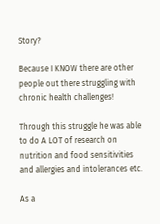Story?

Because I KNOW there are other people out there struggling with chronic health challenges!

Through this struggle he was able to do A LOT of research on nutrition and food sensitivities and allergies and intolerances etc.

As a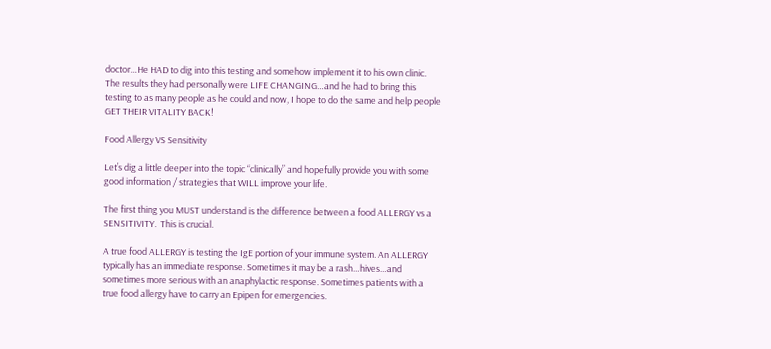doctor…He HAD to dig into this testing and somehow implement it to his own clinic. The results they had personally were LIFE CHANGING…and he had to bring this testing to as many people as he could and now, I hope to do the same and help people GET THEIR VITALITY BACK!

Food Allergy VS Sensitivity

Let’s dig a little deeper into the topic “clinically” and hopefully provide you with some good information / strategies that WILL improve your life.

The first thing you MUST understand is the difference between a food ALLERGY vs a SENSITIVITY.  This is crucial.

A true food ALLERGY is testing the IgE portion of your immune system. An ALLERGY typically has an immediate response. Sometimes it may be a rash…hives…and sometimes more serious with an anaphylactic response. Sometimes patients with a true food allergy have to carry an Epipen for emergencies.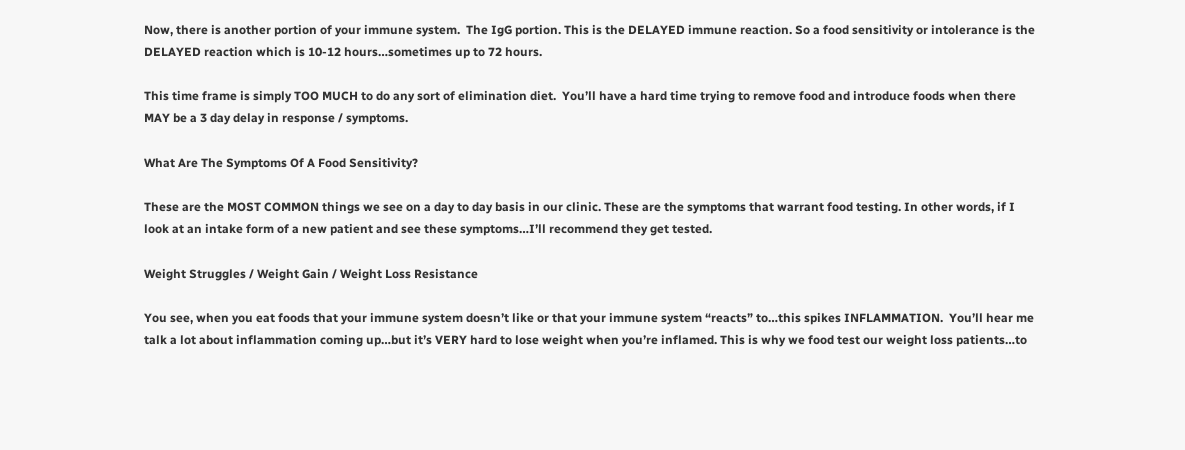Now, there is another portion of your immune system.  The IgG portion. This is the DELAYED immune reaction. So a food sensitivity or intolerance is the DELAYED reaction which is 10-12 hours…sometimes up to 72 hours.

This time frame is simply TOO MUCH to do any sort of elimination diet.  You’ll have a hard time trying to remove food and introduce foods when there MAY be a 3 day delay in response / symptoms.

What Are The Symptoms Of A Food Sensitivity?

These are the MOST COMMON things we see on a day to day basis in our clinic. These are the symptoms that warrant food testing. In other words, if I look at an intake form of a new patient and see these symptoms…I’ll recommend they get tested.

Weight Struggles / Weight Gain / Weight Loss Resistance

You see, when you eat foods that your immune system doesn’t like or that your immune system “reacts” to…this spikes INFLAMMATION.  You’ll hear me talk a lot about inflammation coming up…but it’s VERY hard to lose weight when you’re inflamed. This is why we food test our weight loss patients…to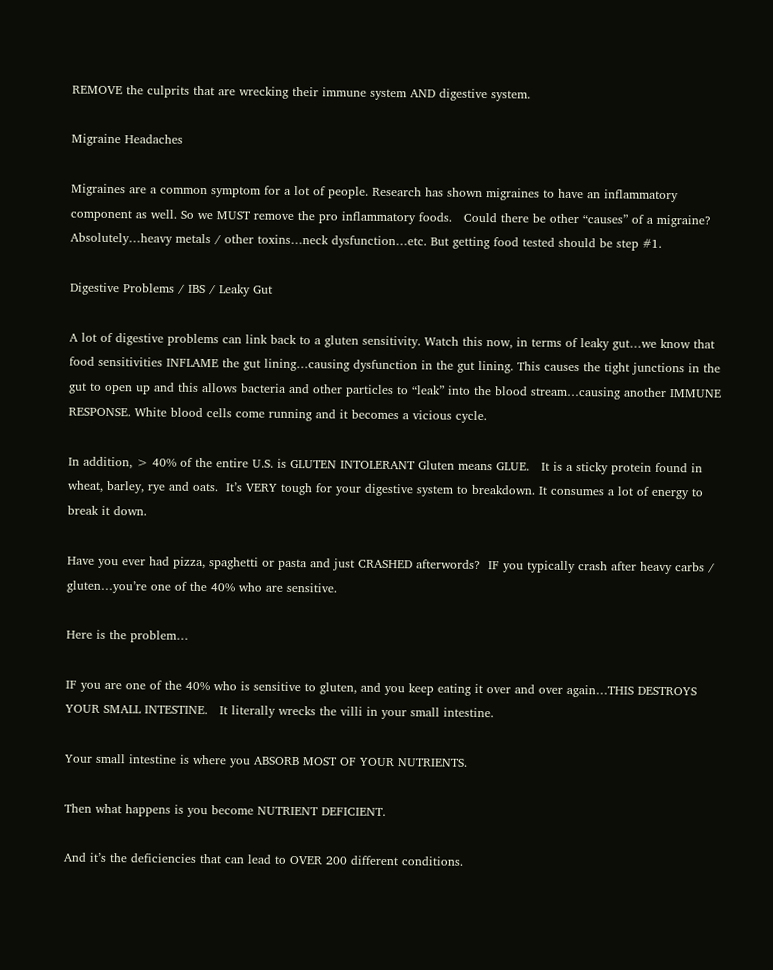REMOVE the culprits that are wrecking their immune system AND digestive system.

Migraine Headaches

Migraines are a common symptom for a lot of people. Research has shown migraines to have an inflammatory component as well. So we MUST remove the pro inflammatory foods.   Could there be other “causes” of a migraine? Absolutely…heavy metals / other toxins…neck dysfunction…etc. But getting food tested should be step #1.

Digestive Problems / IBS / Leaky Gut

A lot of digestive problems can link back to a gluten sensitivity. Watch this now, in terms of leaky gut…we know that food sensitivities INFLAME the gut lining…causing dysfunction in the gut lining. This causes the tight junctions in the gut to open up and this allows bacteria and other particles to “leak” into the blood stream…causing another IMMUNE RESPONSE. White blood cells come running and it becomes a vicious cycle.

In addition, > 40% of the entire U.S. is GLUTEN INTOLERANT Gluten means GLUE.   It is a sticky protein found in wheat, barley, rye and oats.  It’s VERY tough for your digestive system to breakdown. It consumes a lot of energy to break it down.

Have you ever had pizza, spaghetti or pasta and just CRASHED afterwords?  IF you typically crash after heavy carbs / gluten…you’re one of the 40% who are sensitive.

Here is the problem…

IF you are one of the 40% who is sensitive to gluten, and you keep eating it over and over again…THIS DESTROYS YOUR SMALL INTESTINE.   It literally wrecks the villi in your small intestine.

Your small intestine is where you ABSORB MOST OF YOUR NUTRIENTS.

Then what happens is you become NUTRIENT DEFICIENT.

And it’s the deficiencies that can lead to OVER 200 different conditions.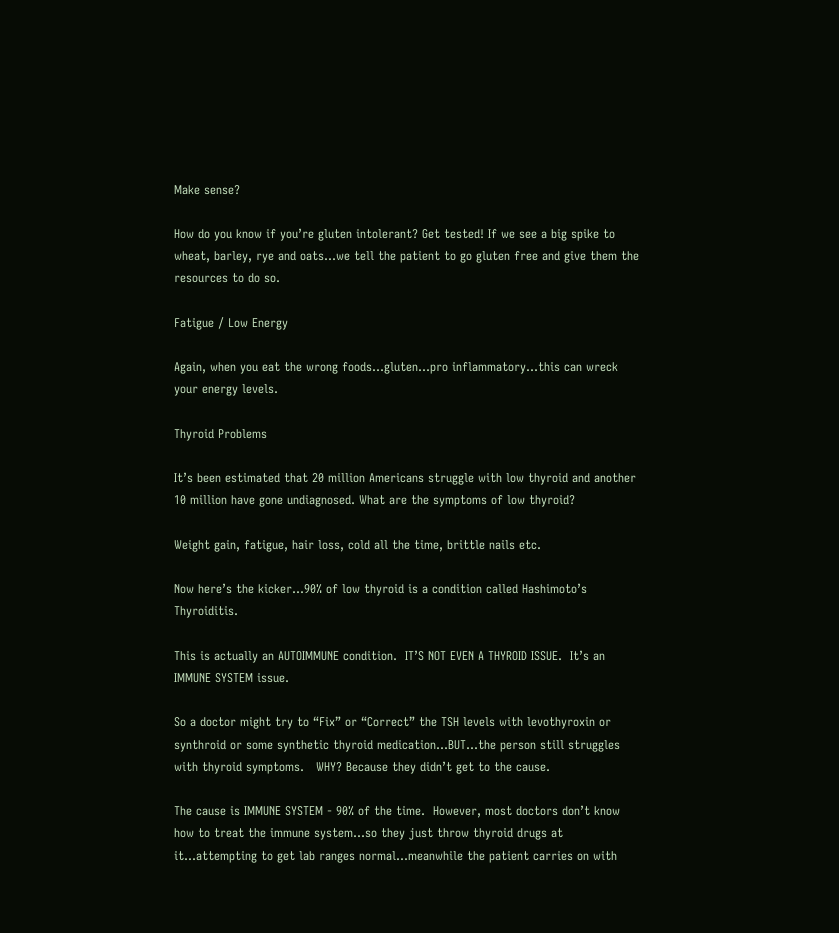Make sense?

How do you know if you’re gluten intolerant? Get tested! If we see a big spike to wheat, barley, rye and oats…we tell the patient to go gluten free and give them the resources to do so.

Fatigue / Low Energy

Again, when you eat the wrong foods…gluten…pro inflammatory…this can wreck your energy levels.

Thyroid Problems

It’s been estimated that 20 million Americans struggle with low thyroid and another 10 million have gone undiagnosed. What are the symptoms of low thyroid?

Weight gain, fatigue, hair loss, cold all the time, brittle nails etc.

Now here’s the kicker…90% of low thyroid is a condition called Hashimoto’s Thyroiditis.

This is actually an AUTOIMMUNE condition.  IT’S NOT EVEN A THYROID ISSUE.  It’s an IMMUNE SYSTEM issue.

So a doctor might try to “Fix” or “Correct” the TSH levels with levothyroxin or synthroid or some synthetic thyroid medication…BUT…the person still struggles with thyroid symptoms.   WHY? Because they didn’t get to the cause.

The cause is IMMUNE SYSTEM - 90% of the time.  However, most doctors don’t know how to treat the immune system…so they just throw thyroid drugs at it…attempting to get lab ranges normal…meanwhile the patient carries on with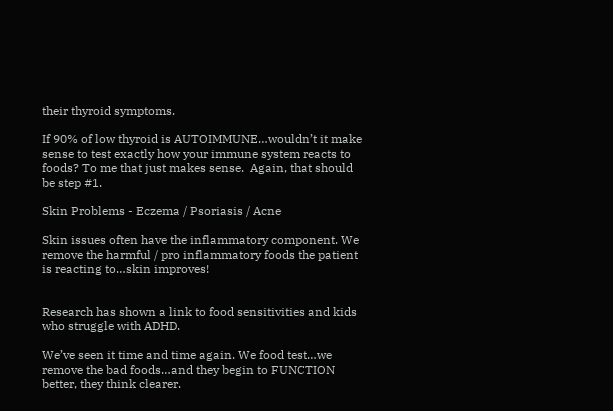their thyroid symptoms.

If 90% of low thyroid is AUTOIMMUNE…wouldn’t it make sense to test exactly how your immune system reacts to foods? To me that just makes sense.  Again, that should be step #1.

Skin Problems - Eczema / Psoriasis / Acne

Skin issues often have the inflammatory component. We remove the harmful / pro inflammatory foods the patient is reacting to…skin improves!


Research has shown a link to food sensitivities and kids who struggle with ADHD.

We’ve seen it time and time again. We food test…we remove the bad foods…and they begin to FUNCTION better, they think clearer.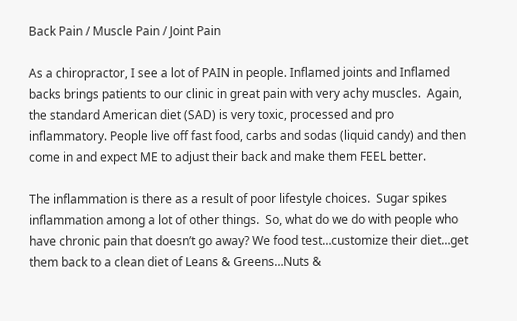Back Pain / Muscle Pain / Joint Pain

As a chiropractor, I see a lot of PAIN in people. Inflamed joints and Inflamed backs brings patients to our clinic in great pain with very achy muscles.  Again, the standard American diet (SAD) is very toxic, processed and pro inflammatory. People live off fast food, carbs and sodas (liquid candy) and then come in and expect ME to adjust their back and make them FEEL better.

The inflammation is there as a result of poor lifestyle choices.  Sugar spikes inflammation among a lot of other things.  So, what do we do with people who have chronic pain that doesn’t go away? We food test…customize their diet…get them back to a clean diet of Leans & Greens…Nuts &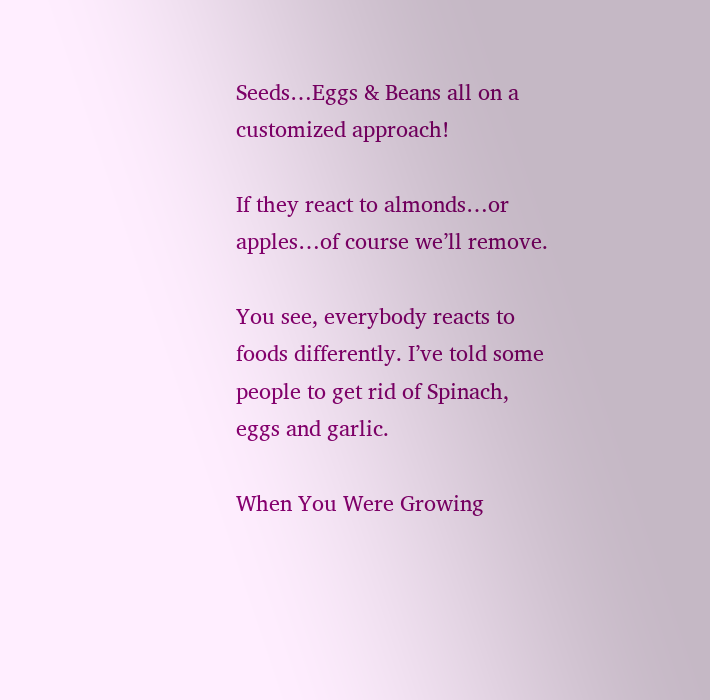Seeds…Eggs & Beans all on a customized approach!

If they react to almonds…or apples…of course we’ll remove.

You see, everybody reacts to foods differently. I’ve told some people to get rid of Spinach, eggs and garlic.

When You Were Growing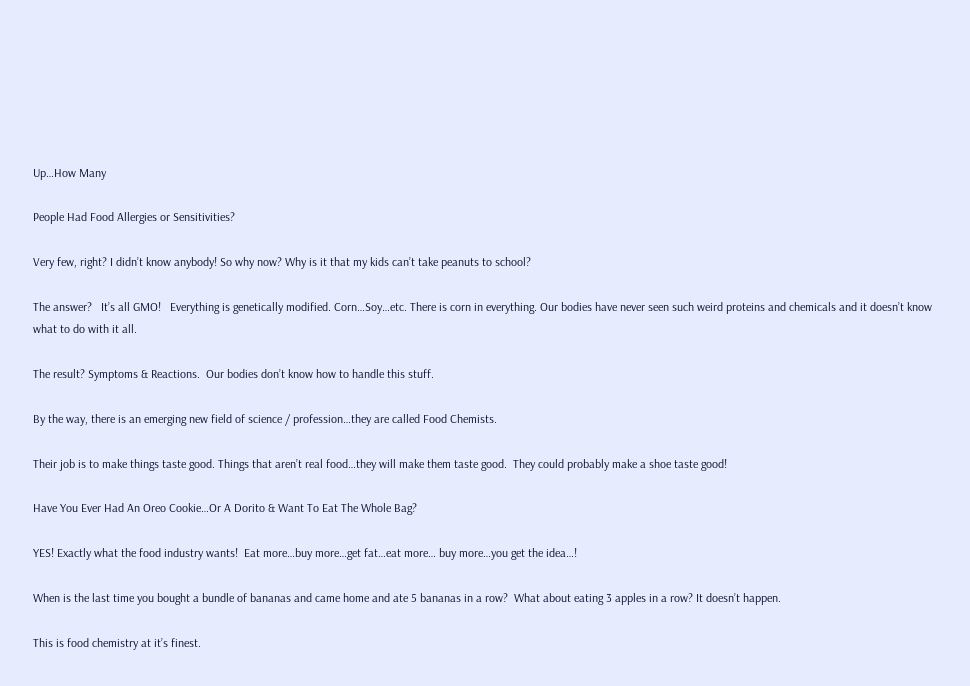Up…How Many

People Had Food Allergies or Sensitivities?

Very few, right? I didn’t know anybody! So why now? Why is it that my kids can’t take peanuts to school?

The answer?   It’s all GMO!   Everything is genetically modified. Corn…Soy…etc. There is corn in everything. Our bodies have never seen such weird proteins and chemicals and it doesn’t know what to do with it all.

The result? Symptoms & Reactions.  Our bodies don’t know how to handle this stuff.

By the way, there is an emerging new field of science / profession…they are called Food Chemists.

Their job is to make things taste good. Things that aren’t real food…they will make them taste good.  They could probably make a shoe taste good!

Have You Ever Had An Oreo Cookie…Or A Dorito & Want To Eat The Whole Bag?

YES! Exactly what the food industry wants!  Eat more…buy more…get fat…eat more… buy more…you get the idea…!

When is the last time you bought a bundle of bananas and came home and ate 5 bananas in a row?  What about eating 3 apples in a row? It doesn’t happen.

This is food chemistry at it’s finest.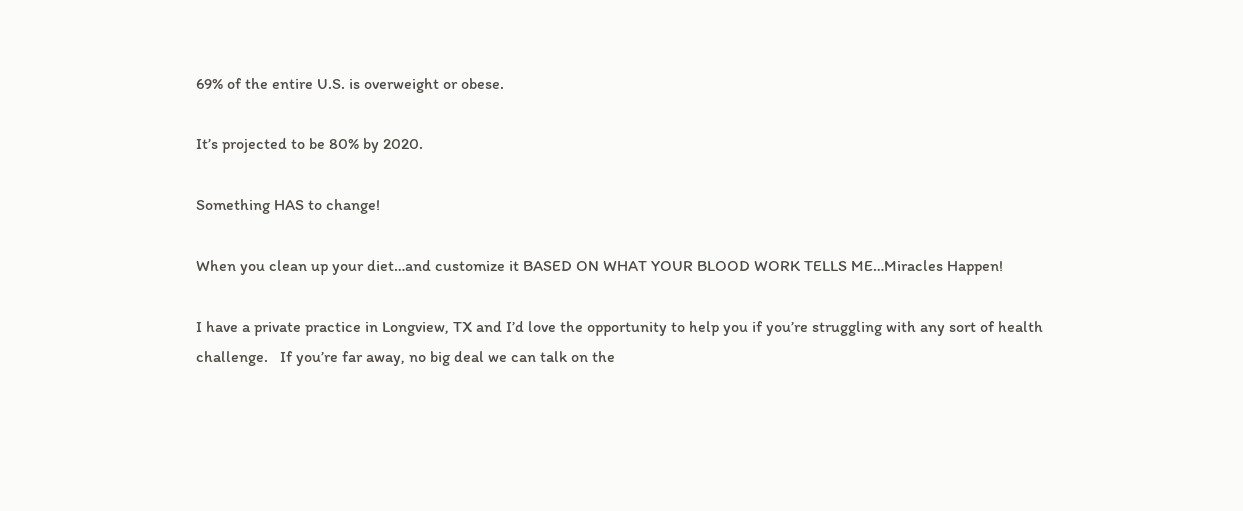69% of the entire U.S. is overweight or obese.

It’s projected to be 80% by 2020.

Something HAS to change!

When you clean up your diet…and customize it BASED ON WHAT YOUR BLOOD WORK TELLS ME…Miracles Happen!

I have a private practice in Longview, TX and I’d love the opportunity to help you if you’re struggling with any sort of health challenge.   If you’re far away, no big deal we can talk on the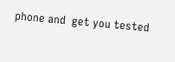phone and  get you tested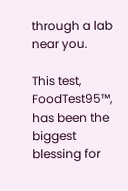through a lab near you.

This test, FoodTest95™, has been the biggest blessing for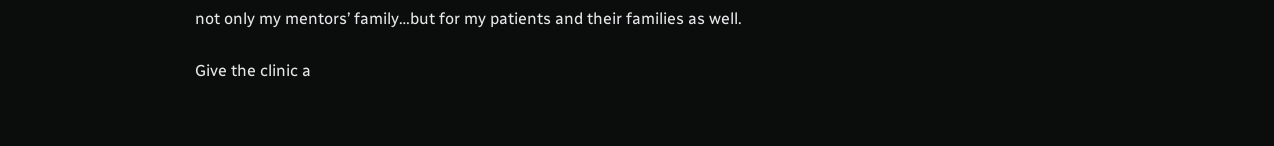not only my mentors’ family…but for my patients and their families as well.

Give the clinic a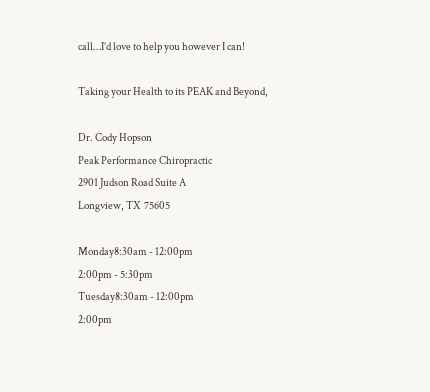call…I’d love to help you however I can!

Taking your Health to its PEAK and Beyond,

Dr. Cody Hopson
Peak Performance Chiropractic
2901 Judson Road Suite A
Longview, TX  75605

Monday8:30am - 12:00pm
2:00pm - 5:30pm
Tuesday8:30am - 12:00pm
2:00pm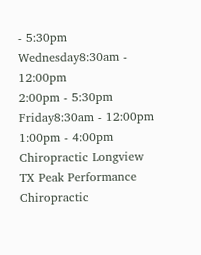- 5:30pm
Wednesday8:30am - 12:00pm
2:00pm - 5:30pm
Friday8:30am - 12:00pm
1:00pm - 4:00pm
Chiropractic Longview TX Peak Performance Chiropractic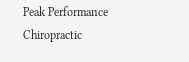Peak Performance Chiropractic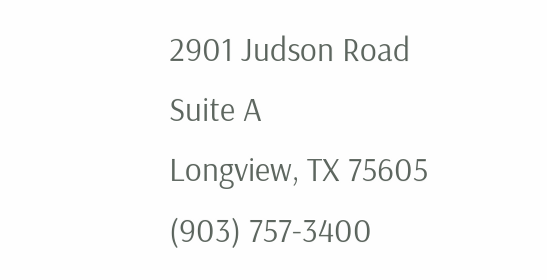2901 Judson Road Suite A
Longview, TX 75605
(903) 757-3400